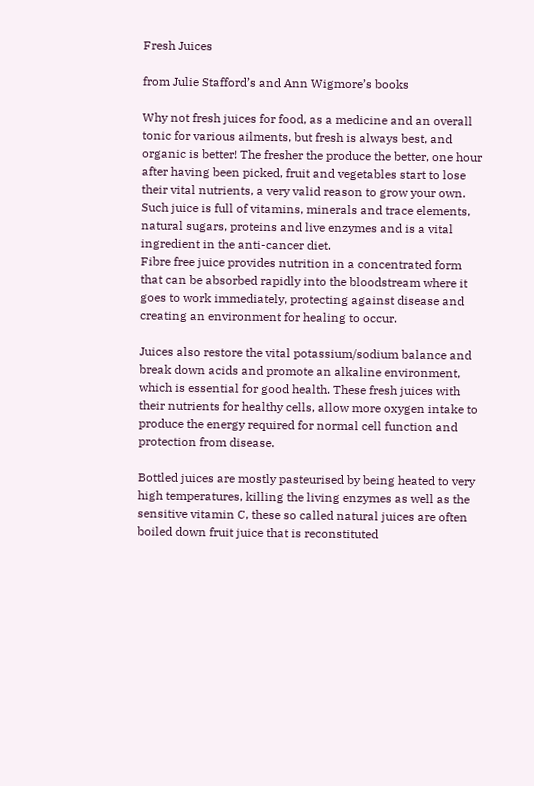Fresh Juices

from Julie Stafford’s and Ann Wigmore’s books

Why not fresh juices for food, as a medicine and an overall tonic for various ailments, but fresh is always best, and organic is better! The fresher the produce the better, one hour after having been picked, fruit and vegetables start to lose their vital nutrients, a very valid reason to grow your own. Such juice is full of vitamins, minerals and trace elements, natural sugars, proteins and live enzymes and is a vital ingredient in the anti-cancer diet.
Fibre free juice provides nutrition in a concentrated form that can be absorbed rapidly into the bloodstream where it goes to work immediately, protecting against disease and creating an environment for healing to occur.

Juices also restore the vital potassium/sodium balance and break down acids and promote an alkaline environment, which is essential for good health. These fresh juices with their nutrients for healthy cells, allow more oxygen intake to produce the energy required for normal cell function and protection from disease.

Bottled juices are mostly pasteurised by being heated to very high temperatures, killing the living enzymes as well as the sensitive vitamin C, these so called natural juices are often boiled down fruit juice that is reconstituted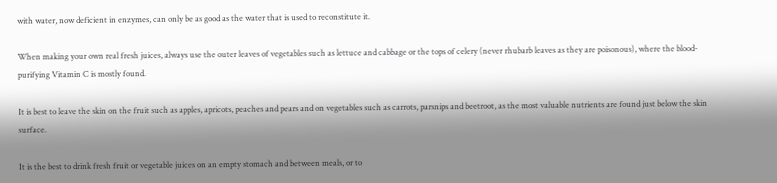with water, now deficient in enzymes, can only be as good as the water that is used to reconstitute it.

When making your own real fresh juices, always use the outer leaves of vegetables such as lettuce and cabbage or the tops of celery (never rhubarb leaves as they are poisonous), where the blood-purifying Vitamin C is mostly found.

It is best to leave the skin on the fruit such as apples, apricots, peaches and pears and on vegetables such as carrots, parsnips and beetroot, as the most valuable nutrients are found just below the skin surface.

It is the best to drink fresh fruit or vegetable juices on an empty stomach and between meals, or to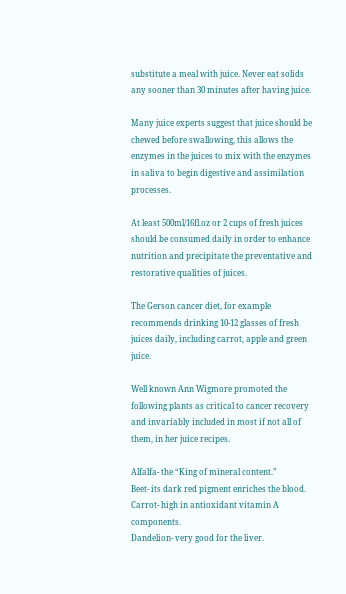substitute a meal with juice. Never eat solids any sooner than 30 minutes after having juice.

Many juice experts suggest that juice should be chewed before swallowing, this allows the enzymes in the juices to mix with the enzymes in saliva to begin digestive and assimilation processes.

At least 500ml/16fl.oz or 2 cups of fresh juices should be consumed daily in order to enhance nutrition and precipitate the preventative and restorative qualities of juices.

The Gerson cancer diet, for example recommends drinking 10-12 glasses of fresh juices daily, including carrot, apple and green juice.

Well known Ann Wigmore promoted the following plants as critical to cancer recovery and invariably included in most if not all of them, in her juice recipes.

Alfalfa- the “King of mineral content.”
Beet- its dark red pigment enriches the blood.
Carrot- high in antioxidant vitamin A components.
Dandelion- very good for the liver.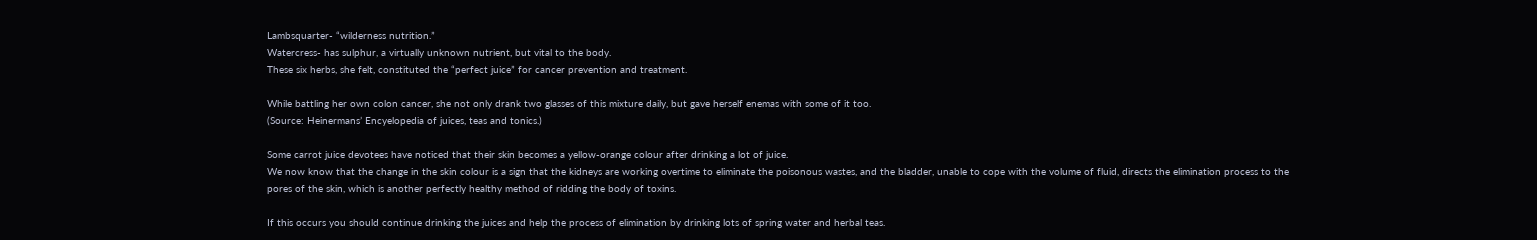Lambsquarter- “wilderness nutrition.”
Watercress- has sulphur, a virtually unknown nutrient, but vital to the body.
These six herbs, she felt, constituted the “perfect juice” for cancer prevention and treatment.

While battling her own colon cancer, she not only drank two glasses of this mixture daily, but gave herself enemas with some of it too.
(Source: Heinermans’ Encyelopedia of juices, teas and tonics.)

Some carrot juice devotees have noticed that their skin becomes a yellow-orange colour after drinking a lot of juice.
We now know that the change in the skin colour is a sign that the kidneys are working overtime to eliminate the poisonous wastes, and the bladder, unable to cope with the volume of fluid, directs the elimination process to the pores of the skin, which is another perfectly healthy method of ridding the body of toxins.

If this occurs you should continue drinking the juices and help the process of elimination by drinking lots of spring water and herbal teas.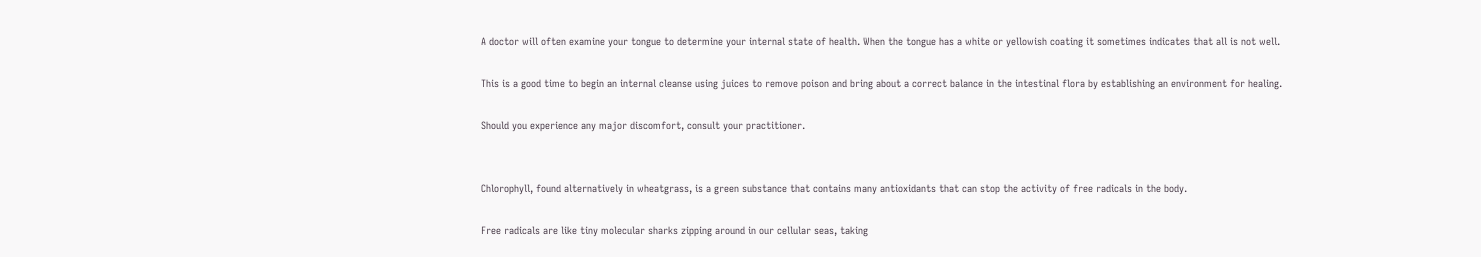A doctor will often examine your tongue to determine your internal state of health. When the tongue has a white or yellowish coating it sometimes indicates that all is not well.

This is a good time to begin an internal cleanse using juices to remove poison and bring about a correct balance in the intestinal flora by establishing an environment for healing.

Should you experience any major discomfort, consult your practitioner.


Chlorophyll, found alternatively in wheatgrass, is a green substance that contains many antioxidants that can stop the activity of free radicals in the body.

Free radicals are like tiny molecular sharks zipping around in our cellular seas, taking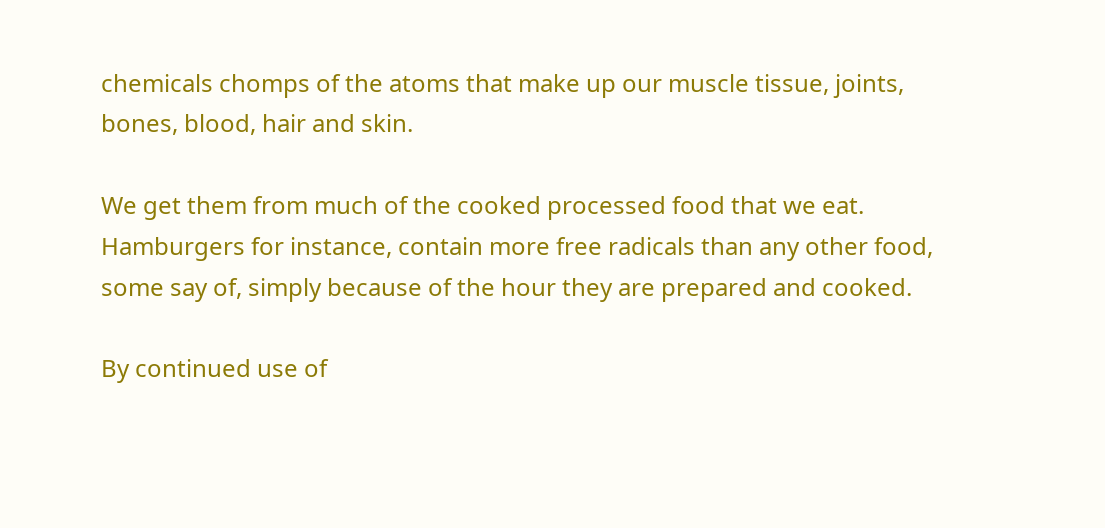chemicals chomps of the atoms that make up our muscle tissue, joints, bones, blood, hair and skin.

We get them from much of the cooked processed food that we eat. Hamburgers for instance, contain more free radicals than any other food, some say of, simply because of the hour they are prepared and cooked.

By continued use of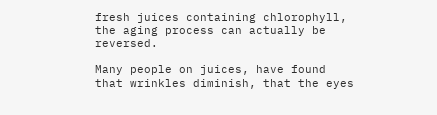fresh juices containing chlorophyll, the aging process can actually be reversed.

Many people on juices, have found that wrinkles diminish, that the eyes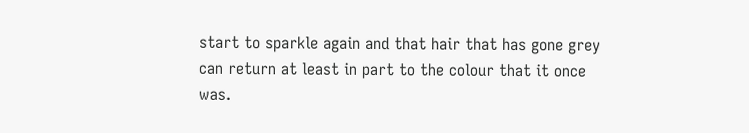start to sparkle again and that hair that has gone grey can return at least in part to the colour that it once was.